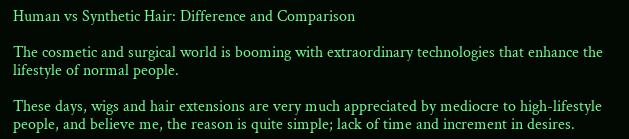Human vs Synthetic Hair: Difference and Comparison

The cosmetic and surgical world is booming with extraordinary technologies that enhance the lifestyle of normal people.

These days, wigs and hair extensions are very much appreciated by mediocre to high-lifestyle people, and believe me, the reason is quite simple; lack of time and increment in desires.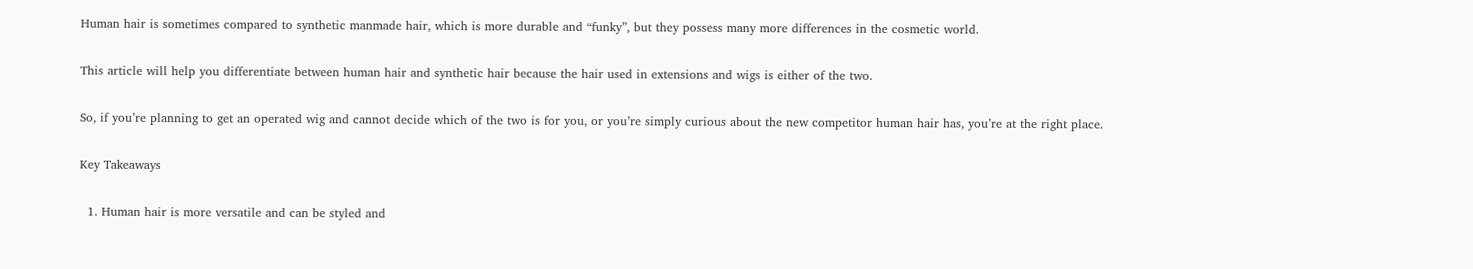Human hair is sometimes compared to synthetic manmade hair, which is more durable and “funky”, but they possess many more differences in the cosmetic world.

This article will help you differentiate between human hair and synthetic hair because the hair used in extensions and wigs is either of the two.

So, if you’re planning to get an operated wig and cannot decide which of the two is for you, or you’re simply curious about the new competitor human hair has, you’re at the right place.

Key Takeaways

  1. Human hair is more versatile and can be styled and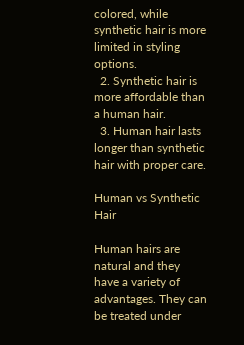colored, while synthetic hair is more limited in styling options.
  2. Synthetic hair is more affordable than a human hair.
  3. Human hair lasts longer than synthetic hair with proper care.

Human vs Synthetic Hair

Human hairs are natural and they have a variety of advantages. They can be treated under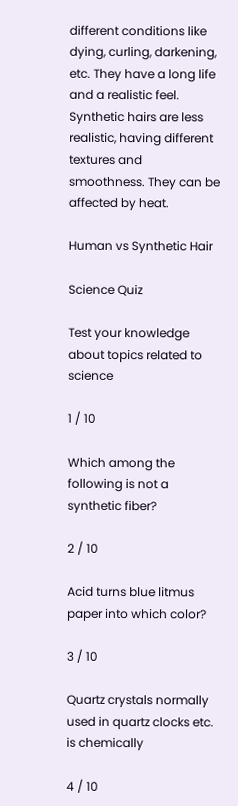different conditions like dying, curling, darkening, etc. They have a long life and a realistic feel. Synthetic hairs are less realistic, having different textures and smoothness. They can be affected by heat.

Human vs Synthetic Hair

Science Quiz

Test your knowledge about topics related to science

1 / 10

Which among the following is not a synthetic fiber?

2 / 10

Acid turns blue litmus paper into which color?

3 / 10

Quartz crystals normally used in quartz clocks etc. is chemically

4 / 10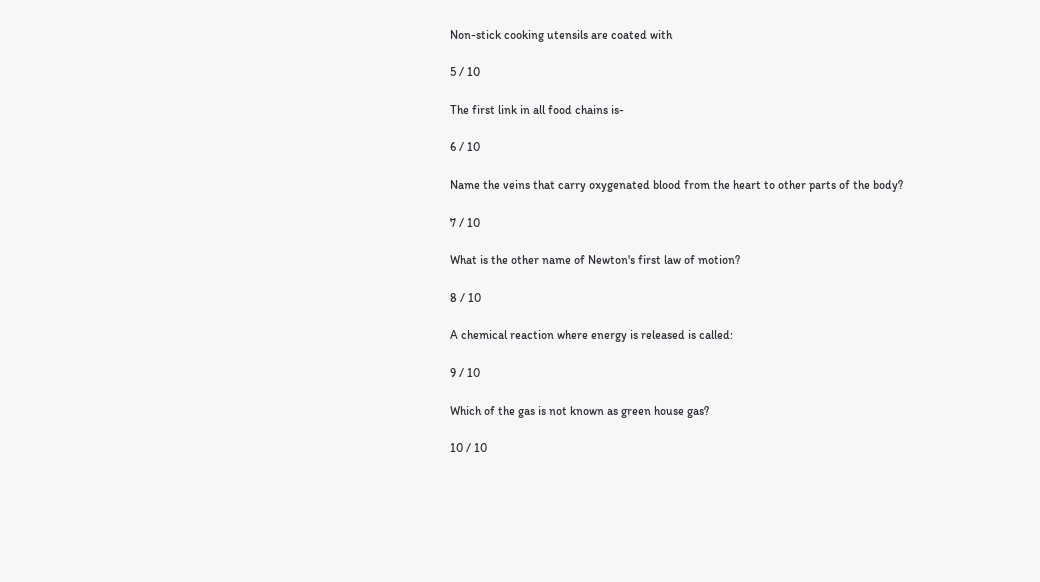Non-stick cooking utensils are coated with

5 / 10

The first link in all food chains is-

6 / 10

Name the veins that carry oxygenated blood from the heart to other parts of the body?

7 / 10

What is the other name of Newton's first law of motion?

8 / 10

A chemical reaction where energy is released is called:

9 / 10

Which of the gas is not known as green house gas?

10 / 10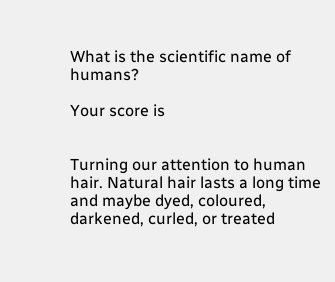What is the scientific name of humans?

Your score is


Turning our attention to human hair. Natural hair lasts a long time and maybe dyed, coloured, darkened, curled, or treated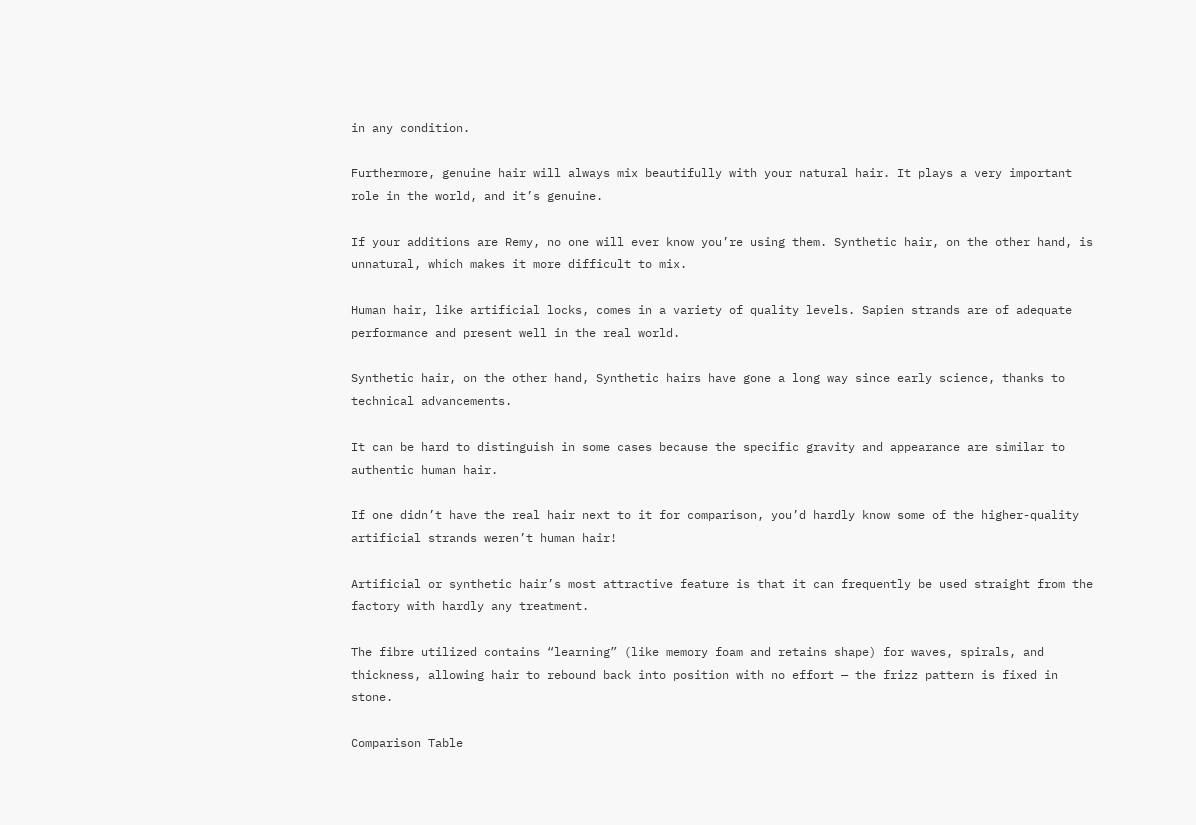in any condition.

Furthermore, genuine hair will always mix beautifully with your natural hair. It plays a very important role in the world, and it’s genuine.

If your additions are Remy, no one will ever know you’re using them. Synthetic hair, on the other hand, is unnatural, which makes it more difficult to mix.

Human hair, like artificial locks, comes in a variety of quality levels. Sapien strands are of adequate performance and present well in the real world.

Synthetic hair, on the other hand, Synthetic hairs have gone a long way since early science, thanks to technical advancements.

It can be hard to distinguish in some cases because the specific gravity and appearance are similar to authentic human hair.

If one didn’t have the real hair next to it for comparison, you’d hardly know some of the higher-quality artificial strands weren’t human hair!

Artificial or synthetic hair’s most attractive feature is that it can frequently be used straight from the factory with hardly any treatment.

The fibre utilized contains “learning” (like memory foam and retains shape) for waves, spirals, and thickness, allowing hair to rebound back into position with no effort — the frizz pattern is fixed in stone.

Comparison Table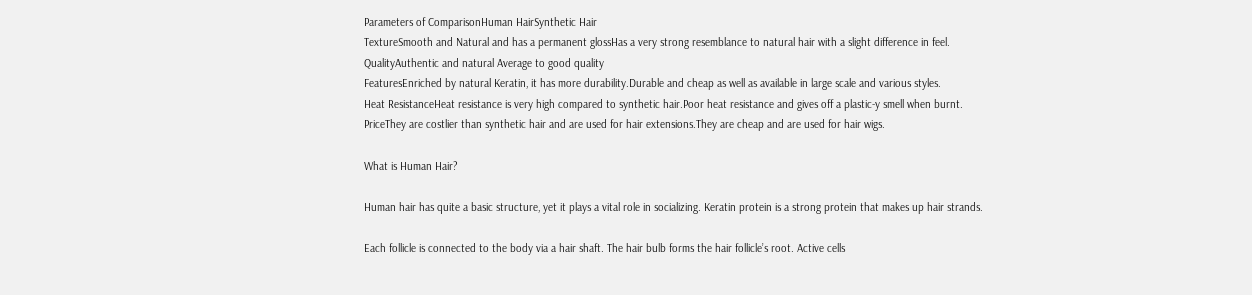Parameters of ComparisonHuman HairSynthetic Hair
TextureSmooth and Natural and has a permanent glossHas a very strong resemblance to natural hair with a slight difference in feel.
QualityAuthentic and natural Average to good quality
FeaturesEnriched by natural Keratin, it has more durability.Durable and cheap as well as available in large scale and various styles.
Heat ResistanceHeat resistance is very high compared to synthetic hair.Poor heat resistance and gives off a plastic-y smell when burnt.
PriceThey are costlier than synthetic hair and are used for hair extensions.They are cheap and are used for hair wigs.

What is Human Hair?

Human hair has quite a basic structure, yet it plays a vital role in socializing. Keratin protein is a strong protein that makes up hair strands.

Each follicle is connected to the body via a hair shaft. The hair bulb forms the hair follicle’s root. Active cells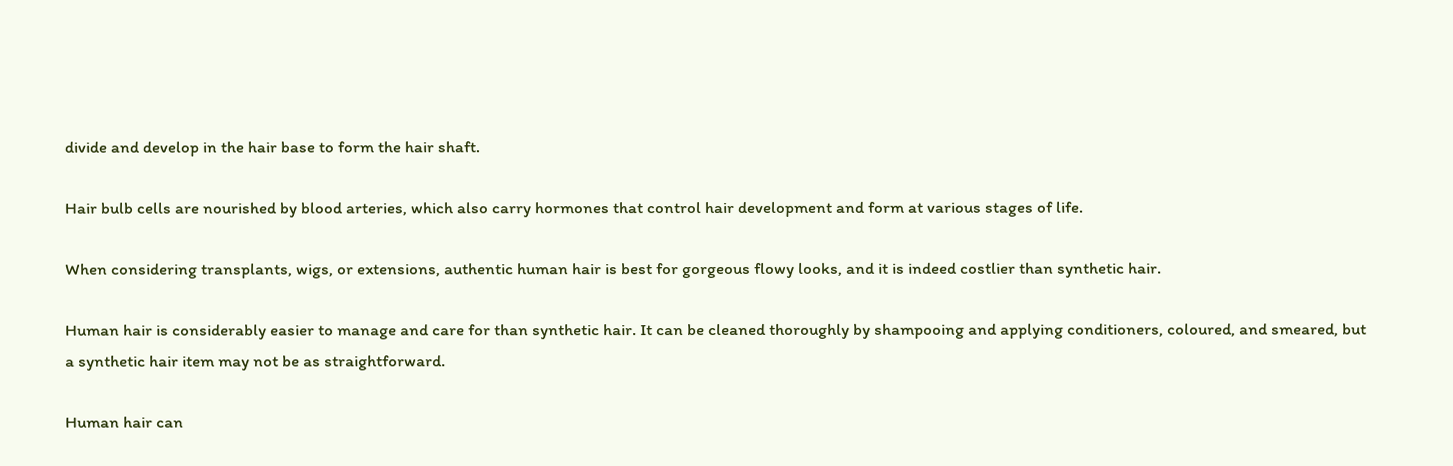divide and develop in the hair base to form the hair shaft.

Hair bulb cells are nourished by blood arteries, which also carry hormones that control hair development and form at various stages of life.

When considering transplants, wigs, or extensions, authentic human hair is best for gorgeous flowy looks, and it is indeed costlier than synthetic hair.

Human hair is considerably easier to manage and care for than synthetic hair. It can be cleaned thoroughly by shampooing and applying conditioners, coloured, and smeared, but a synthetic hair item may not be as straightforward.

Human hair can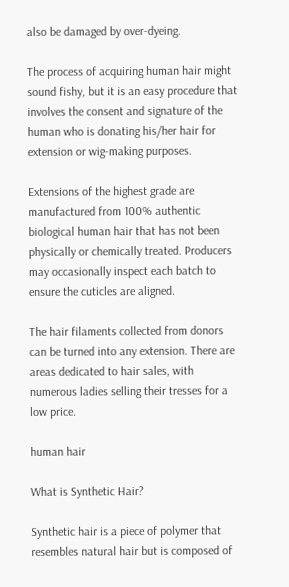also be damaged by over-dyeing.

The process of acquiring human hair might sound fishy, but it is an easy procedure that involves the consent and signature of the human who is donating his/her hair for extension or wig-making purposes.

Extensions of the highest grade are manufactured from 100% authentic biological human hair that has not been physically or chemically treated. Producers may occasionally inspect each batch to ensure the cuticles are aligned.

The hair filaments collected from donors can be turned into any extension. There are areas dedicated to hair sales, with numerous ladies selling their tresses for a low price.

human hair

What is Synthetic Hair?

Synthetic hair is a piece of polymer that resembles natural hair but is composed of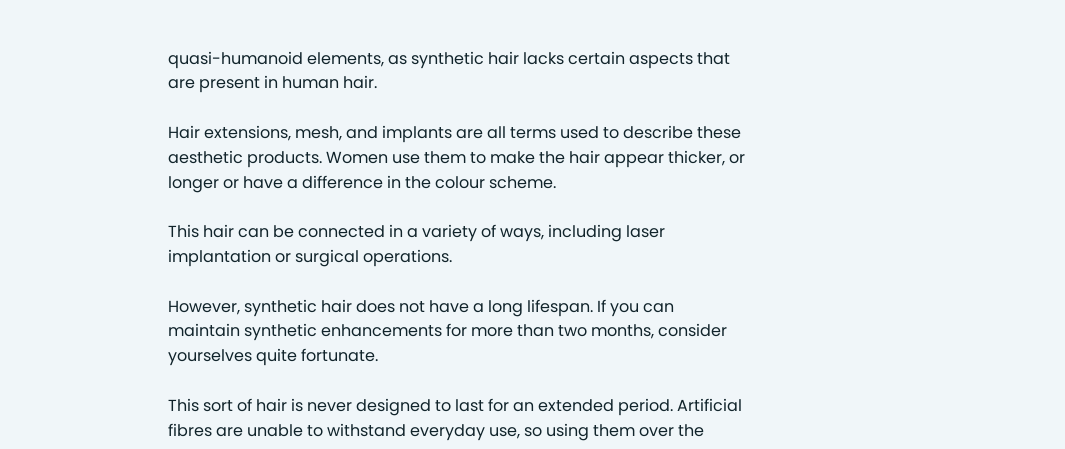quasi-humanoid elements, as synthetic hair lacks certain aspects that are present in human hair.

Hair extensions, mesh, and implants are all terms used to describe these aesthetic products. Women use them to make the hair appear thicker, or longer or have a difference in the colour scheme.

This hair can be connected in a variety of ways, including laser implantation or surgical operations.

However, synthetic hair does not have a long lifespan. If you can maintain synthetic enhancements for more than two months, consider yourselves quite fortunate.

This sort of hair is never designed to last for an extended period. Artificial fibres are unable to withstand everyday use, so using them over the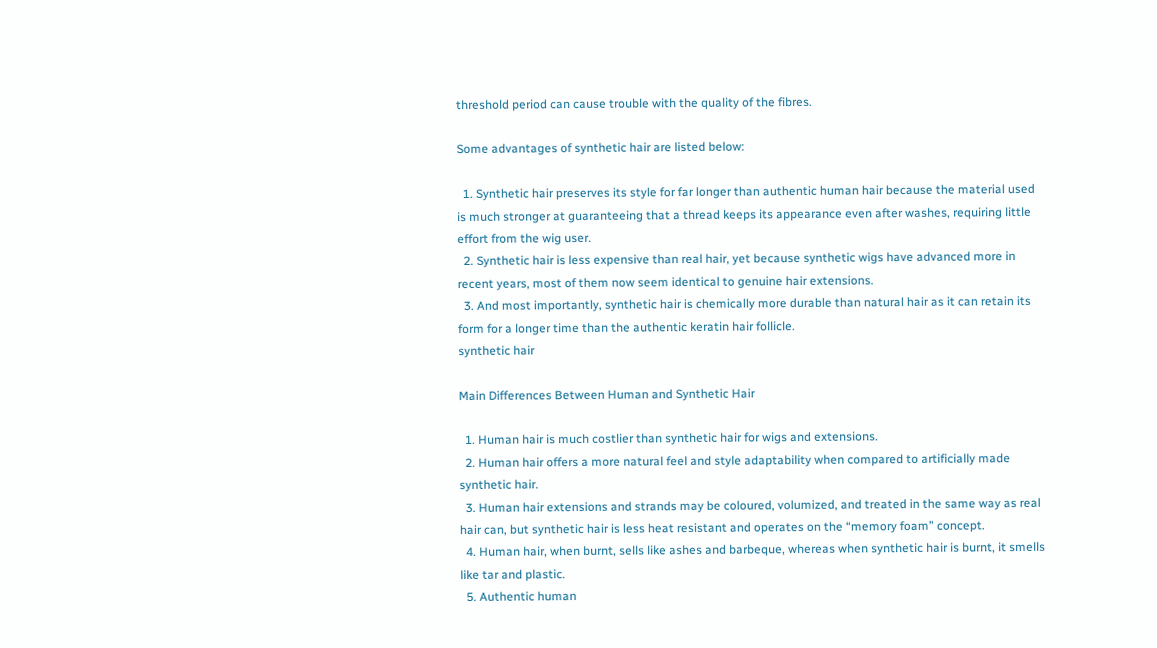threshold period can cause trouble with the quality of the fibres.

Some advantages of synthetic hair are listed below:

  1. Synthetic hair preserves its style for far longer than authentic human hair because the material used is much stronger at guaranteeing that a thread keeps its appearance even after washes, requiring little effort from the wig user.
  2. Synthetic hair is less expensive than real hair, yet because synthetic wigs have advanced more in recent years, most of them now seem identical to genuine hair extensions.
  3. And most importantly, synthetic hair is chemically more durable than natural hair as it can retain its form for a longer time than the authentic keratin hair follicle.
synthetic hair

Main Differences Between Human and Synthetic Hair

  1. Human hair is much costlier than synthetic hair for wigs and extensions.
  2. Human hair offers a more natural feel and style adaptability when compared to artificially made synthetic hair.
  3. Human hair extensions and strands may be coloured, volumized, and treated in the same way as real hair can, but synthetic hair is less heat resistant and operates on the “memory foam” concept.
  4. Human hair, when burnt, sells like ashes and barbeque, whereas when synthetic hair is burnt, it smells like tar and plastic.
  5. Authentic human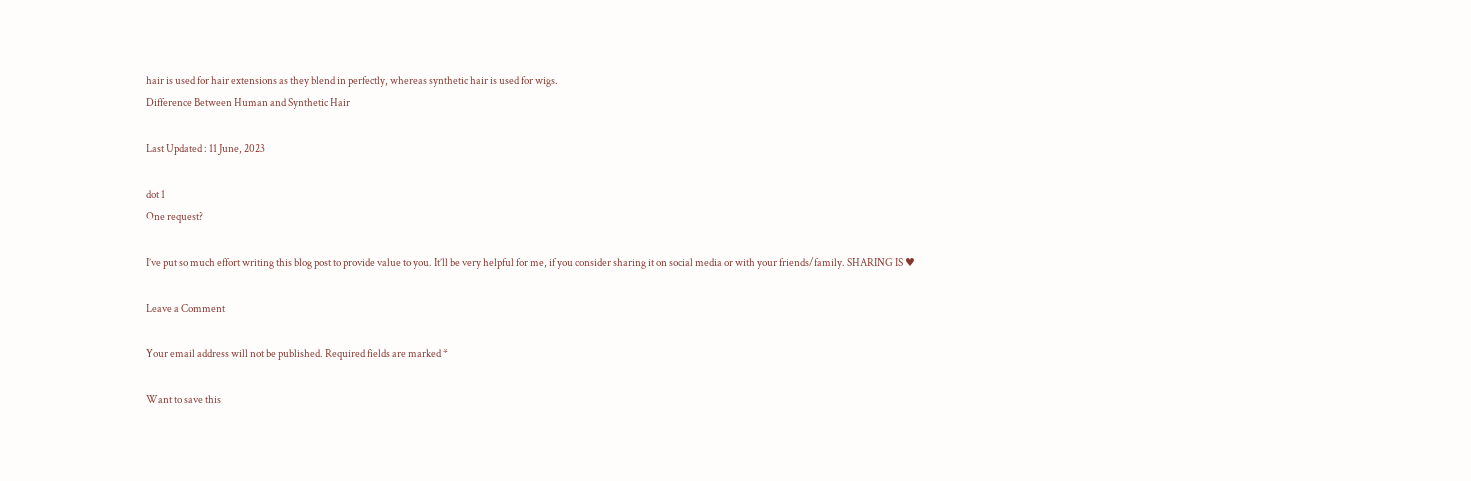hair is used for hair extensions as they blend in perfectly, whereas synthetic hair is used for wigs.
Difference Between Human and Synthetic Hair

Last Updated : 11 June, 2023

dot 1
One request?

I’ve put so much effort writing this blog post to provide value to you. It’ll be very helpful for me, if you consider sharing it on social media or with your friends/family. SHARING IS ♥

Leave a Comment

Your email address will not be published. Required fields are marked *

Want to save this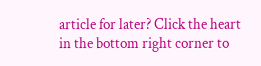article for later? Click the heart in the bottom right corner to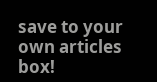save to your own articles box!